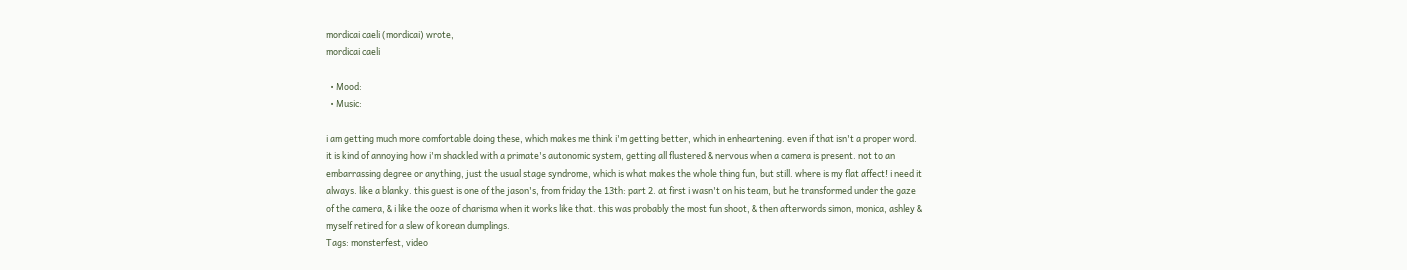mordicai caeli (mordicai) wrote,
mordicai caeli

  • Mood:
  • Music:

i am getting much more comfortable doing these, which makes me think i'm getting better, which in enheartening. even if that isn't a proper word. it is kind of annoying how i'm shackled with a primate's autonomic system, getting all flustered & nervous when a camera is present. not to an embarrassing degree or anything, just the usual stage syndrome, which is what makes the whole thing fun, but still. where is my flat affect! i need it always. like a blanky. this guest is one of the jason's, from friday the 13th: part 2. at first i wasn't on his team, but he transformed under the gaze of the camera, & i like the ooze of charisma when it works like that. this was probably the most fun shoot, & then afterwords simon, monica, ashley & myself retired for a slew of korean dumplings.
Tags: monsterfest, video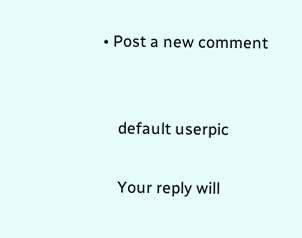• Post a new comment


    default userpic

    Your reply will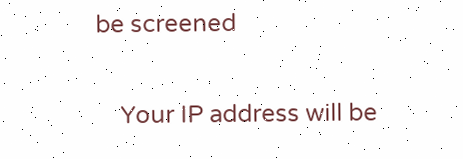be screened

    Your IP address will be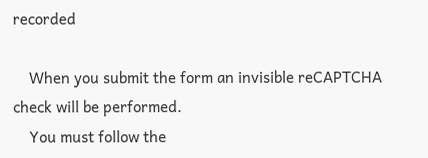recorded

    When you submit the form an invisible reCAPTCHA check will be performed.
    You must follow the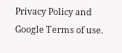Privacy Policy and Google Terms of use.